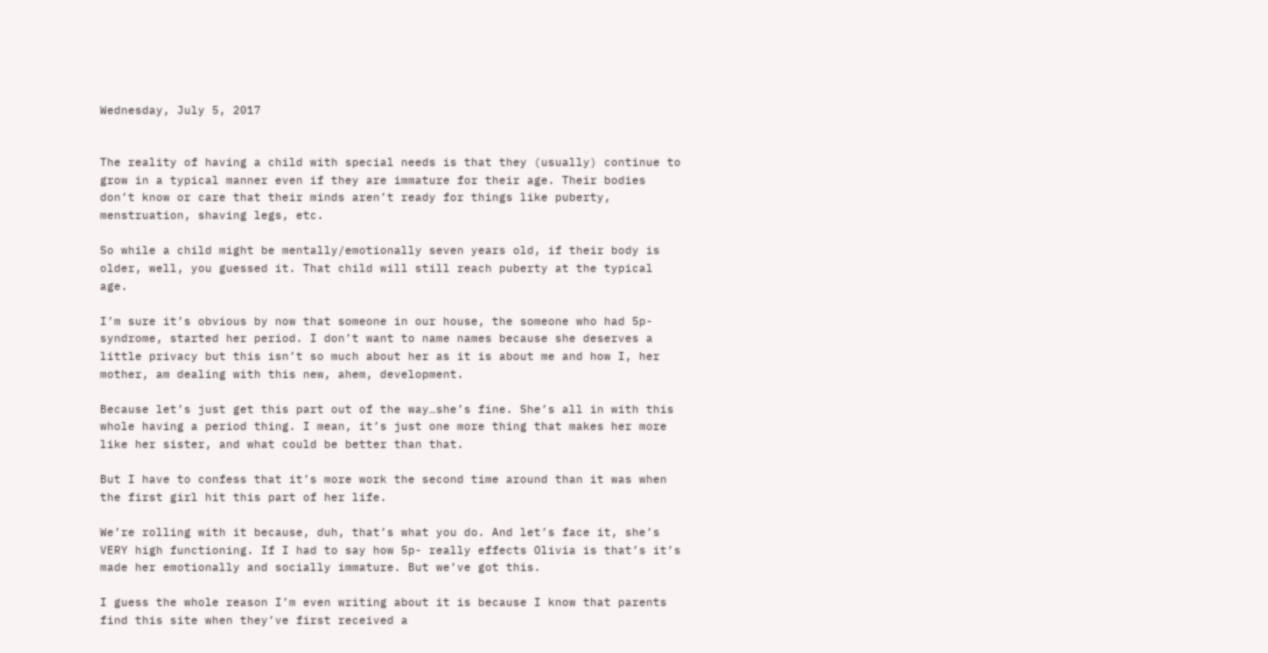Wednesday, July 5, 2017


The reality of having a child with special needs is that they (usually) continue to grow in a typical manner even if they are immature for their age. Their bodies don’t know or care that their minds aren’t ready for things like puberty, menstruation, shaving legs, etc.

So while a child might be mentally/emotionally seven years old, if their body is older, well, you guessed it. That child will still reach puberty at the typical age.

I’m sure it’s obvious by now that someone in our house, the someone who had 5p- syndrome, started her period. I don’t want to name names because she deserves a little privacy but this isn’t so much about her as it is about me and how I, her mother, am dealing with this new, ahem, development.

Because let’s just get this part out of the way…she’s fine. She’s all in with this whole having a period thing. I mean, it’s just one more thing that makes her more like her sister, and what could be better than that.

But I have to confess that it’s more work the second time around than it was when the first girl hit this part of her life.

We’re rolling with it because, duh, that’s what you do. And let’s face it, she’s VERY high functioning. If I had to say how 5p- really effects Olivia is that’s it’s made her emotionally and socially immature. But we’ve got this.

I guess the whole reason I’m even writing about it is because I know that parents find this site when they’ve first received a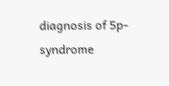diagnosis of 5p- syndrome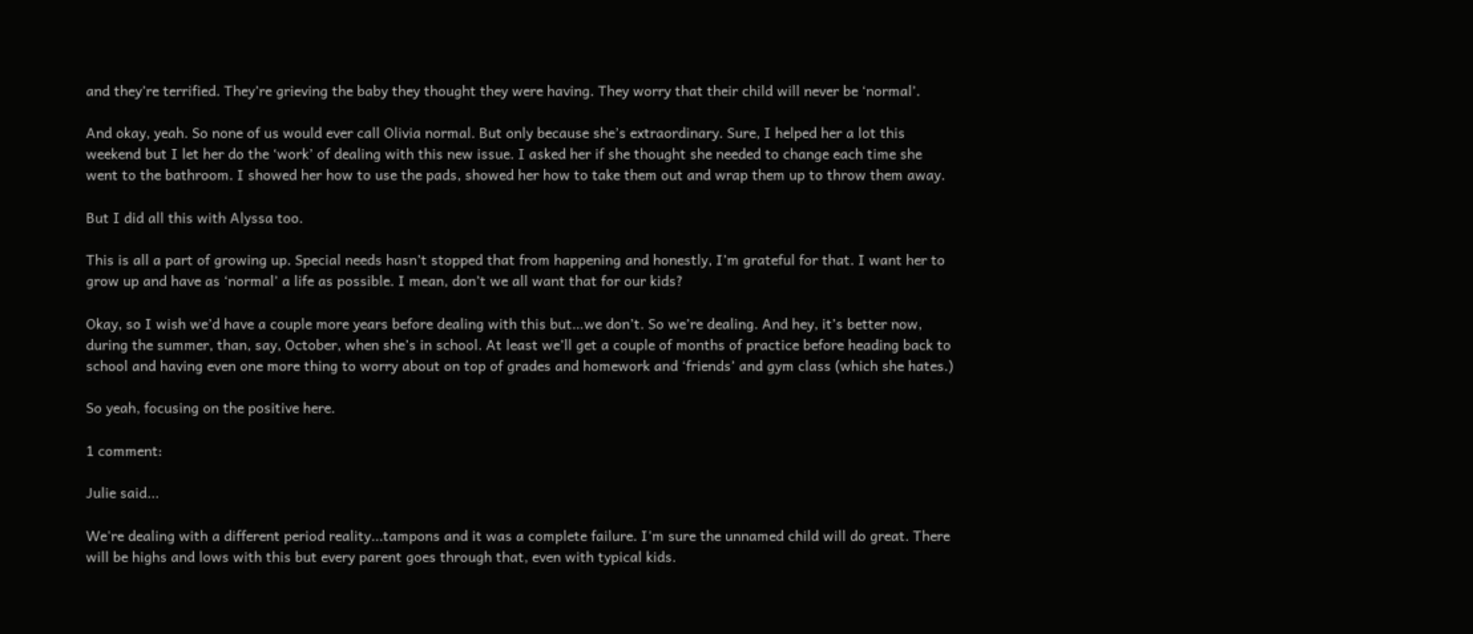and they’re terrified. They’re grieving the baby they thought they were having. They worry that their child will never be ‘normal’.

And okay, yeah. So none of us would ever call Olivia normal. But only because she’s extraordinary. Sure, I helped her a lot this weekend but I let her do the ‘work’ of dealing with this new issue. I asked her if she thought she needed to change each time she went to the bathroom. I showed her how to use the pads, showed her how to take them out and wrap them up to throw them away.

But I did all this with Alyssa too.

This is all a part of growing up. Special needs hasn’t stopped that from happening and honestly, I’m grateful for that. I want her to grow up and have as ‘normal’ a life as possible. I mean, don’t we all want that for our kids?

Okay, so I wish we’d have a couple more years before dealing with this but…we don’t. So we’re dealing. And hey, it’s better now, during the summer, than, say, October, when she’s in school. At least we’ll get a couple of months of practice before heading back to school and having even one more thing to worry about on top of grades and homework and ‘friends’ and gym class (which she hates.)

So yeah, focusing on the positive here.

1 comment:

Julie said...

We're dealing with a different period reality...tampons and it was a complete failure. I'm sure the unnamed child will do great. There will be highs and lows with this but every parent goes through that, even with typical kids.